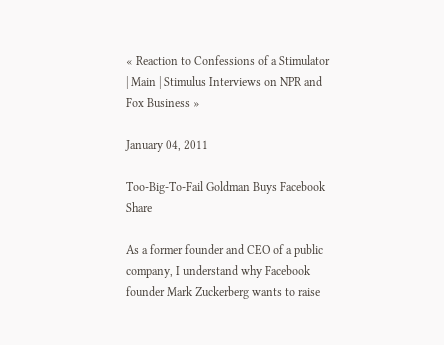« Reaction to Confessions of a Stimulator | Main | Stimulus Interviews on NPR and Fox Business »

January 04, 2011

Too-Big-To-Fail Goldman Buys Facebook Share

As a former founder and CEO of a public company, I understand why Facebook founder Mark Zuckerberg wants to raise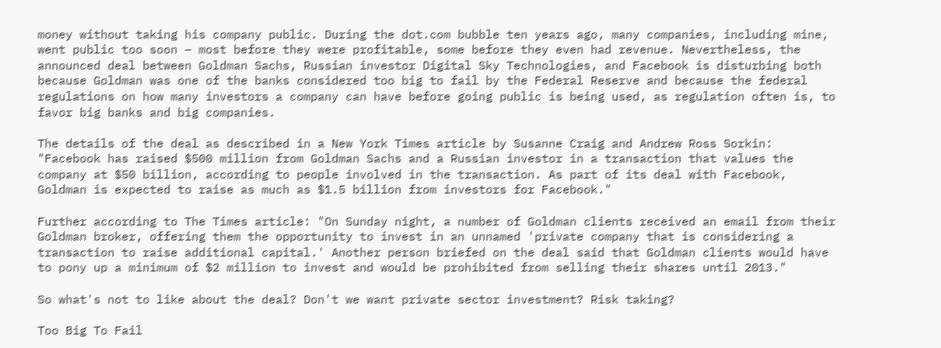money without taking his company public. During the dot.com bubble ten years ago, many companies, including mine, went public too soon – most before they were profitable, some before they even had revenue. Nevertheless, the announced deal between Goldman Sachs, Russian investor Digital Sky Technologies, and Facebook is disturbing both because Goldman was one of the banks considered too big to fail by the Federal Reserve and because the federal regulations on how many investors a company can have before going public is being used, as regulation often is, to favor big banks and big companies.

The details of the deal as described in a New York Times article by Susanne Craig and Andrew Ross Sorkin: "Facebook has raised $500 million from Goldman Sachs and a Russian investor in a transaction that values the company at $50 billion, according to people involved in the transaction. As part of its deal with Facebook, Goldman is expected to raise as much as $1.5 billion from investors for Facebook."

Further according to The Times article: "On Sunday night, a number of Goldman clients received an email from their Goldman broker, offering them the opportunity to invest in an unnamed 'private company that is considering a transaction to raise additional capital.' Another person briefed on the deal said that Goldman clients would have to pony up a minimum of $2 million to invest and would be prohibited from selling their shares until 2013."

So what's not to like about the deal? Don't we want private sector investment? Risk taking?

Too Big To Fail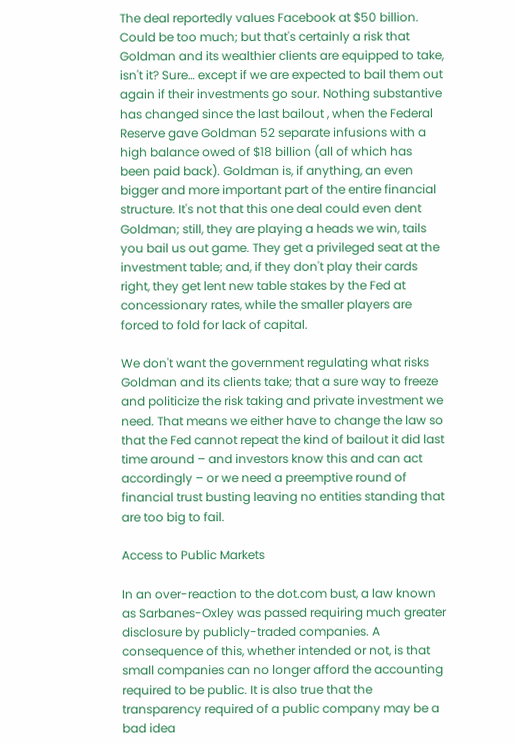The deal reportedly values Facebook at $50 billion. Could be too much; but that's certainly a risk that Goldman and its wealthier clients are equipped to take, isn't it? Sure… except if we are expected to bail them out again if their investments go sour. Nothing substantive has changed since the last bailout , when the Federal Reserve gave Goldman 52 separate infusions with a high balance owed of $18 billion (all of which has been paid back). Goldman is, if anything, an even bigger and more important part of the entire financial structure. It's not that this one deal could even dent Goldman; still, they are playing a heads we win, tails you bail us out game. They get a privileged seat at the investment table; and, if they don't play their cards right, they get lent new table stakes by the Fed at concessionary rates, while the smaller players are forced to fold for lack of capital.

We don't want the government regulating what risks Goldman and its clients take; that a sure way to freeze and politicize the risk taking and private investment we need. That means we either have to change the law so that the Fed cannot repeat the kind of bailout it did last time around – and investors know this and can act accordingly – or we need a preemptive round of financial trust busting leaving no entities standing that are too big to fail.

Access to Public Markets

In an over-reaction to the dot.com bust, a law known as Sarbanes-Oxley was passed requiring much greater disclosure by publicly-traded companies. A consequence of this, whether intended or not, is that small companies can no longer afford the accounting required to be public. It is also true that the transparency required of a public company may be a bad idea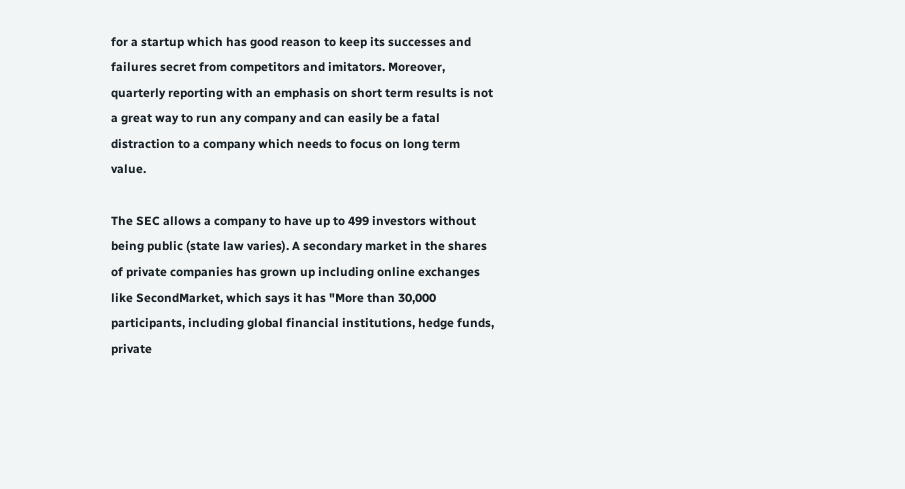for a startup which has good reason to keep its successes and failures secret from competitors and imitators. Moreover, quarterly reporting with an emphasis on short term results is not a great way to run any company and can easily be a fatal distraction to a company which needs to focus on long term value.

The SEC allows a company to have up to 499 investors without being public (state law varies). A secondary market in the shares of private companies has grown up including online exchanges like SecondMarket, which says it has "More than 30,000 participants, including global financial institutions, hedge funds, private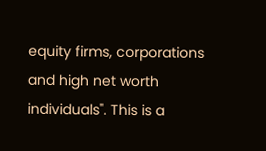equity firms, corporations and high net worth individuals". This is a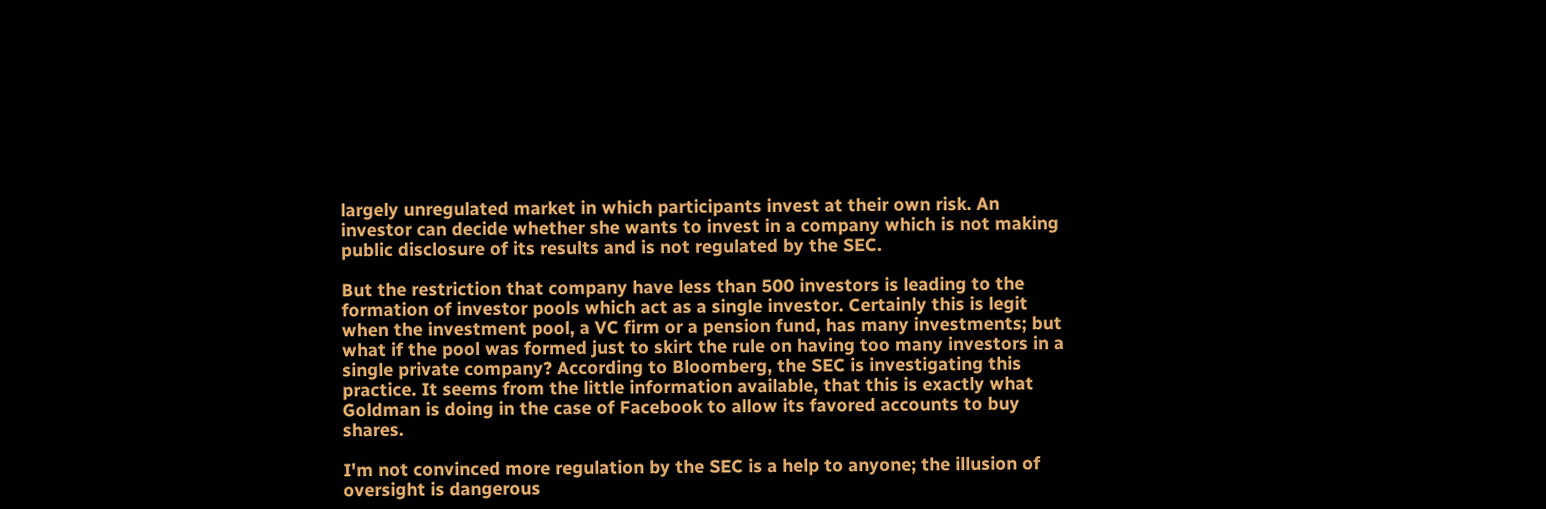largely unregulated market in which participants invest at their own risk. An investor can decide whether she wants to invest in a company which is not making public disclosure of its results and is not regulated by the SEC.

But the restriction that company have less than 500 investors is leading to the formation of investor pools which act as a single investor. Certainly this is legit when the investment pool, a VC firm or a pension fund, has many investments; but what if the pool was formed just to skirt the rule on having too many investors in a single private company? According to Bloomberg, the SEC is investigating this practice. It seems from the little information available, that this is exactly what Goldman is doing in the case of Facebook to allow its favored accounts to buy shares.

I'm not convinced more regulation by the SEC is a help to anyone; the illusion of oversight is dangerous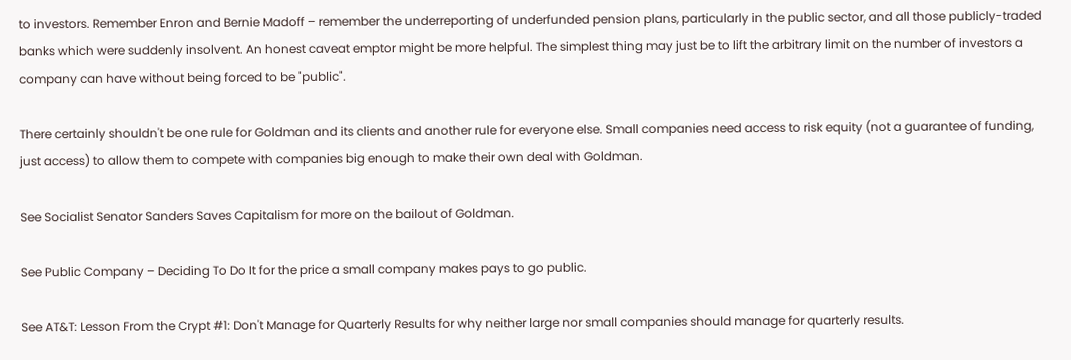to investors. Remember Enron and Bernie Madoff – remember the underreporting of underfunded pension plans, particularly in the public sector, and all those publicly-traded banks which were suddenly insolvent. An honest caveat emptor might be more helpful. The simplest thing may just be to lift the arbitrary limit on the number of investors a company can have without being forced to be "public".

There certainly shouldn't be one rule for Goldman and its clients and another rule for everyone else. Small companies need access to risk equity (not a guarantee of funding, just access) to allow them to compete with companies big enough to make their own deal with Goldman.

See Socialist Senator Sanders Saves Capitalism for more on the bailout of Goldman.

See Public Company – Deciding To Do It for the price a small company makes pays to go public.

See AT&T: Lesson From the Crypt #1: Don't Manage for Quarterly Results for why neither large nor small companies should manage for quarterly results.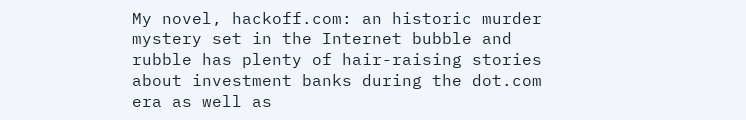My novel, hackoff.com: an historic murder mystery set in the Internet bubble and rubble has plenty of hair-raising stories about investment banks during the dot.com era as well as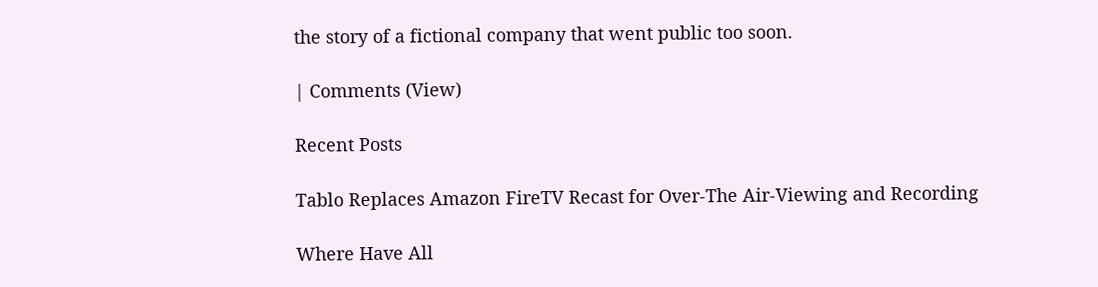the story of a fictional company that went public too soon.

| Comments (View)

Recent Posts

Tablo Replaces Amazon FireTV Recast for Over-The Air-Viewing and Recording

Where Have All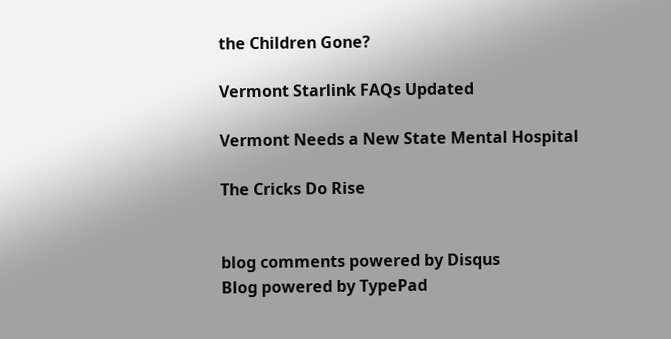the Children Gone?

Vermont Starlink FAQs Updated

Vermont Needs a New State Mental Hospital

The Cricks Do Rise


blog comments powered by Disqus
Blog powered by TypePad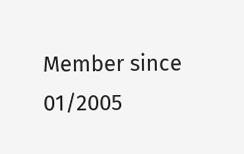Member since 01/2005